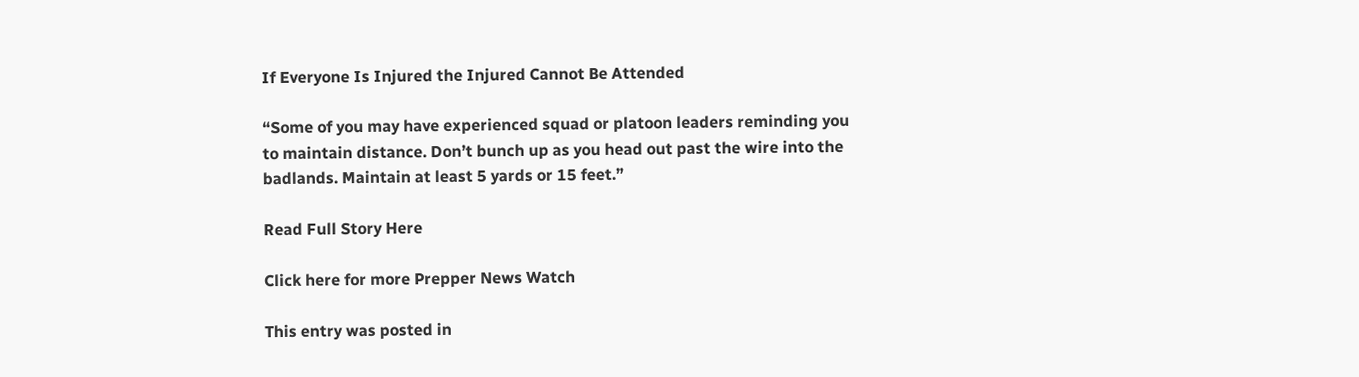If Everyone Is Injured the Injured Cannot Be Attended

“Some of you may have experienced squad or platoon leaders reminding you to maintain distance. Don’t bunch up as you head out past the wire into the badlands. Maintain at least 5 yards or 15 feet.”

Read Full Story Here

Click here for more Prepper News Watch

This entry was posted in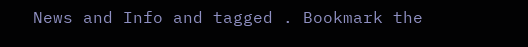News and Info and tagged . Bookmark the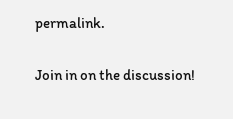permalink.

Join in on the discussion!